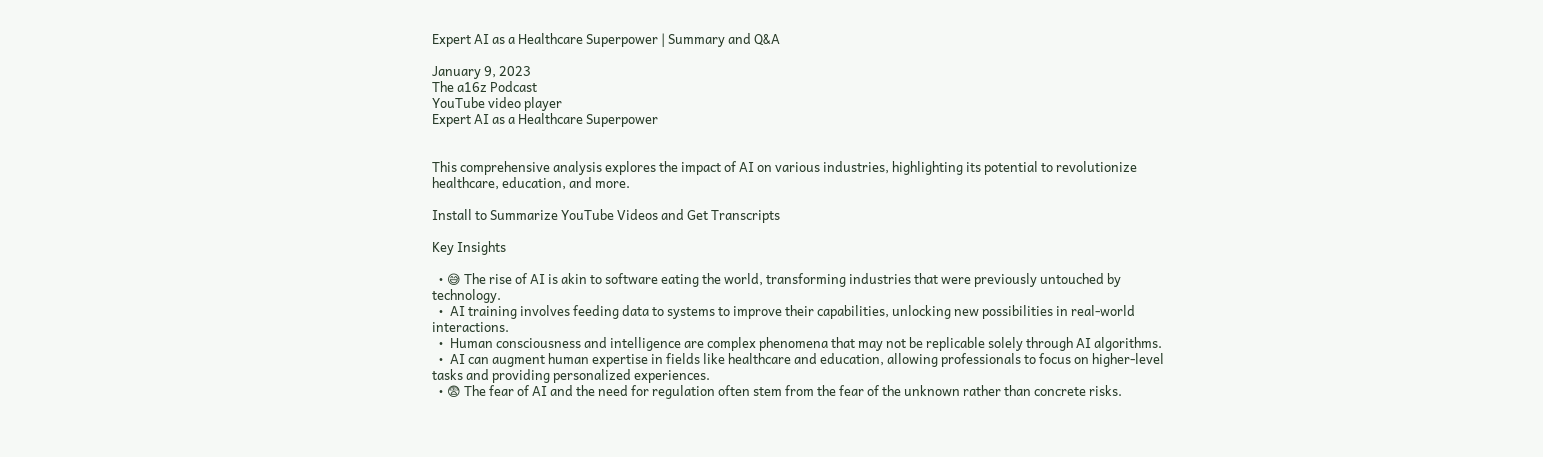Expert AI as a Healthcare Superpower | Summary and Q&A

January 9, 2023
The a16z Podcast
YouTube video player
Expert AI as a Healthcare Superpower


This comprehensive analysis explores the impact of AI on various industries, highlighting its potential to revolutionize healthcare, education, and more.

Install to Summarize YouTube Videos and Get Transcripts

Key Insights

  • 😅 The rise of AI is akin to software eating the world, transforming industries that were previously untouched by technology.
  •  AI training involves feeding data to systems to improve their capabilities, unlocking new possibilities in real-world interactions.
  •  Human consciousness and intelligence are complex phenomena that may not be replicable solely through AI algorithms.
  •  AI can augment human expertise in fields like healthcare and education, allowing professionals to focus on higher-level tasks and providing personalized experiences.
  • 😨 The fear of AI and the need for regulation often stem from the fear of the unknown rather than concrete risks.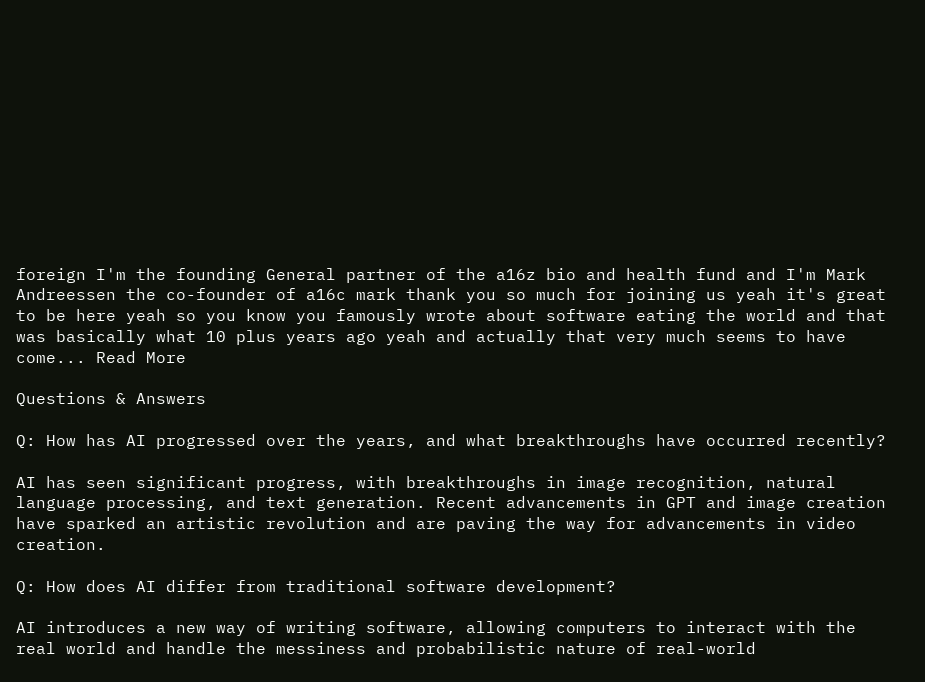foreign I'm the founding General partner of the a16z bio and health fund and I'm Mark Andreessen the co-founder of a16c mark thank you so much for joining us yeah it's great to be here yeah so you know you famously wrote about software eating the world and that was basically what 10 plus years ago yeah and actually that very much seems to have come... Read More

Questions & Answers

Q: How has AI progressed over the years, and what breakthroughs have occurred recently?

AI has seen significant progress, with breakthroughs in image recognition, natural language processing, and text generation. Recent advancements in GPT and image creation have sparked an artistic revolution and are paving the way for advancements in video creation.

Q: How does AI differ from traditional software development?

AI introduces a new way of writing software, allowing computers to interact with the real world and handle the messiness and probabilistic nature of real-world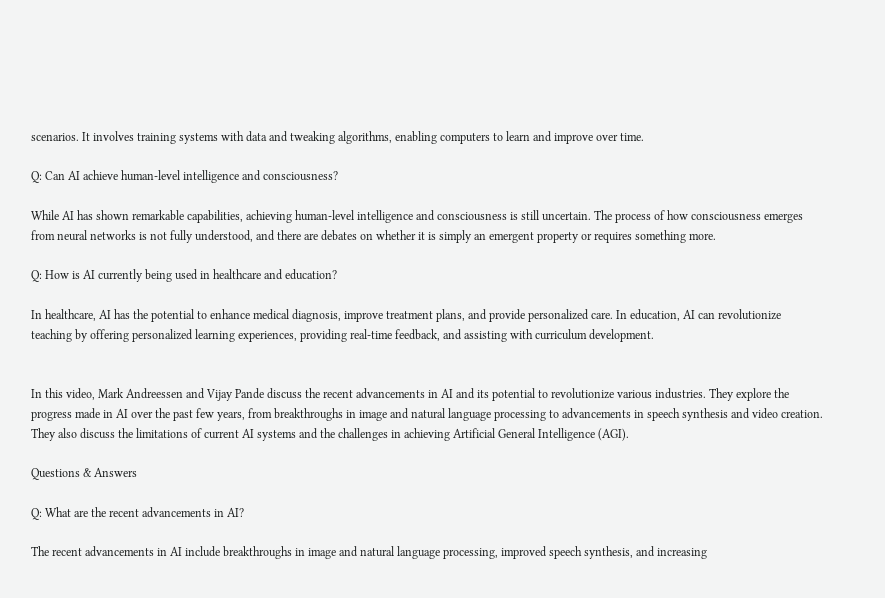scenarios. It involves training systems with data and tweaking algorithms, enabling computers to learn and improve over time.

Q: Can AI achieve human-level intelligence and consciousness?

While AI has shown remarkable capabilities, achieving human-level intelligence and consciousness is still uncertain. The process of how consciousness emerges from neural networks is not fully understood, and there are debates on whether it is simply an emergent property or requires something more.

Q: How is AI currently being used in healthcare and education?

In healthcare, AI has the potential to enhance medical diagnosis, improve treatment plans, and provide personalized care. In education, AI can revolutionize teaching by offering personalized learning experiences, providing real-time feedback, and assisting with curriculum development.


In this video, Mark Andreessen and Vijay Pande discuss the recent advancements in AI and its potential to revolutionize various industries. They explore the progress made in AI over the past few years, from breakthroughs in image and natural language processing to advancements in speech synthesis and video creation. They also discuss the limitations of current AI systems and the challenges in achieving Artificial General Intelligence (AGI).

Questions & Answers

Q: What are the recent advancements in AI?

The recent advancements in AI include breakthroughs in image and natural language processing, improved speech synthesis, and increasing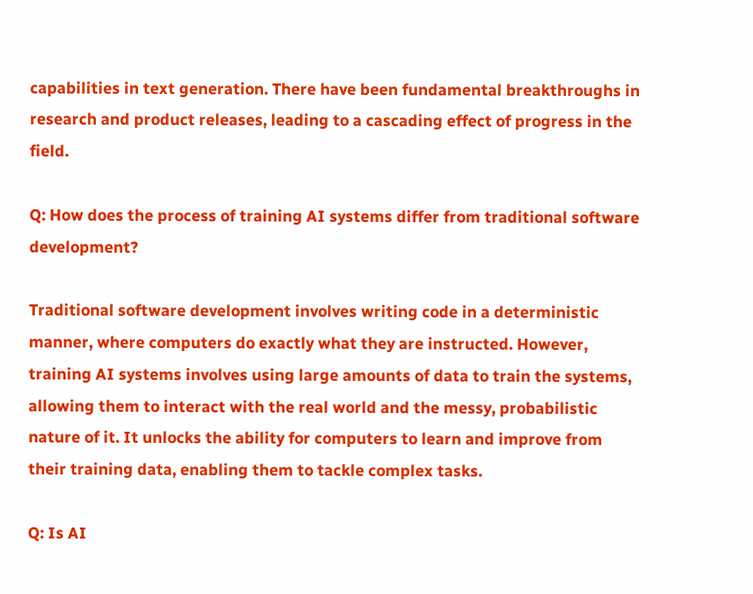capabilities in text generation. There have been fundamental breakthroughs in research and product releases, leading to a cascading effect of progress in the field.

Q: How does the process of training AI systems differ from traditional software development?

Traditional software development involves writing code in a deterministic manner, where computers do exactly what they are instructed. However, training AI systems involves using large amounts of data to train the systems, allowing them to interact with the real world and the messy, probabilistic nature of it. It unlocks the ability for computers to learn and improve from their training data, enabling them to tackle complex tasks.

Q: Is AI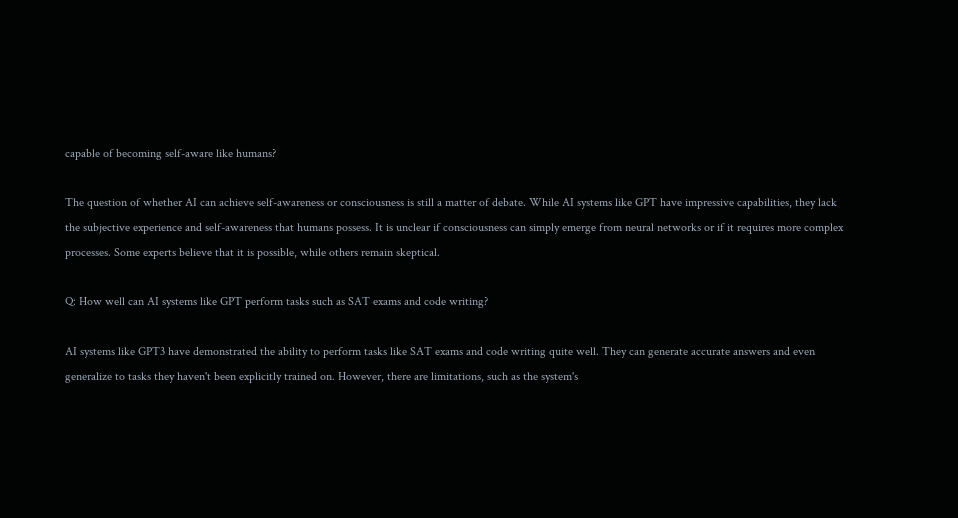capable of becoming self-aware like humans?

The question of whether AI can achieve self-awareness or consciousness is still a matter of debate. While AI systems like GPT have impressive capabilities, they lack the subjective experience and self-awareness that humans possess. It is unclear if consciousness can simply emerge from neural networks or if it requires more complex processes. Some experts believe that it is possible, while others remain skeptical.

Q: How well can AI systems like GPT perform tasks such as SAT exams and code writing?

AI systems like GPT3 have demonstrated the ability to perform tasks like SAT exams and code writing quite well. They can generate accurate answers and even generalize to tasks they haven't been explicitly trained on. However, there are limitations, such as the system's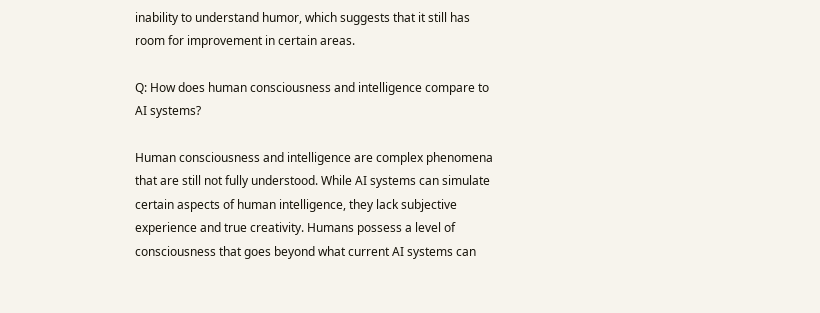inability to understand humor, which suggests that it still has room for improvement in certain areas.

Q: How does human consciousness and intelligence compare to AI systems?

Human consciousness and intelligence are complex phenomena that are still not fully understood. While AI systems can simulate certain aspects of human intelligence, they lack subjective experience and true creativity. Humans possess a level of consciousness that goes beyond what current AI systems can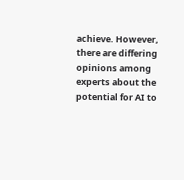achieve. However, there are differing opinions among experts about the potential for AI to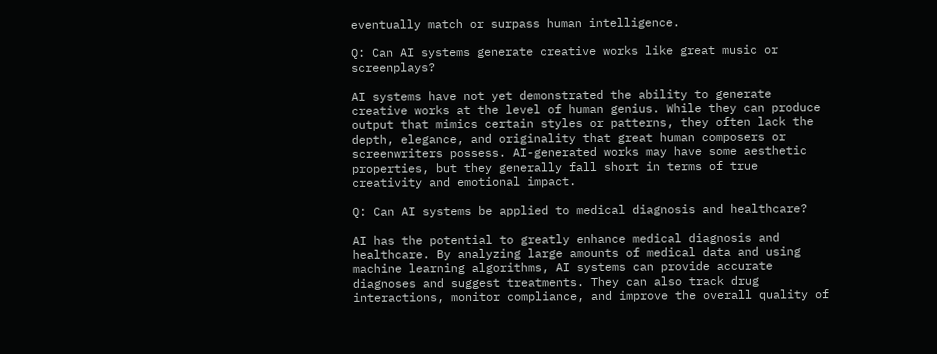eventually match or surpass human intelligence.

Q: Can AI systems generate creative works like great music or screenplays?

AI systems have not yet demonstrated the ability to generate creative works at the level of human genius. While they can produce output that mimics certain styles or patterns, they often lack the depth, elegance, and originality that great human composers or screenwriters possess. AI-generated works may have some aesthetic properties, but they generally fall short in terms of true creativity and emotional impact.

Q: Can AI systems be applied to medical diagnosis and healthcare?

AI has the potential to greatly enhance medical diagnosis and healthcare. By analyzing large amounts of medical data and using machine learning algorithms, AI systems can provide accurate diagnoses and suggest treatments. They can also track drug interactions, monitor compliance, and improve the overall quality of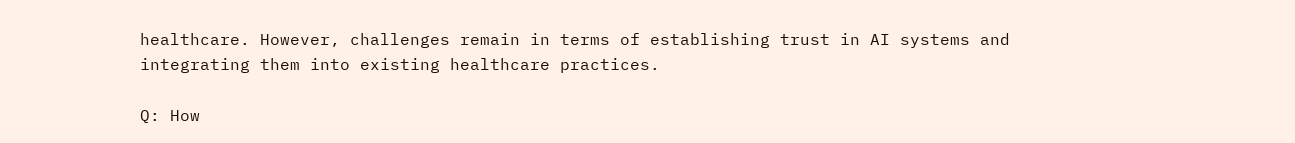healthcare. However, challenges remain in terms of establishing trust in AI systems and integrating them into existing healthcare practices.

Q: How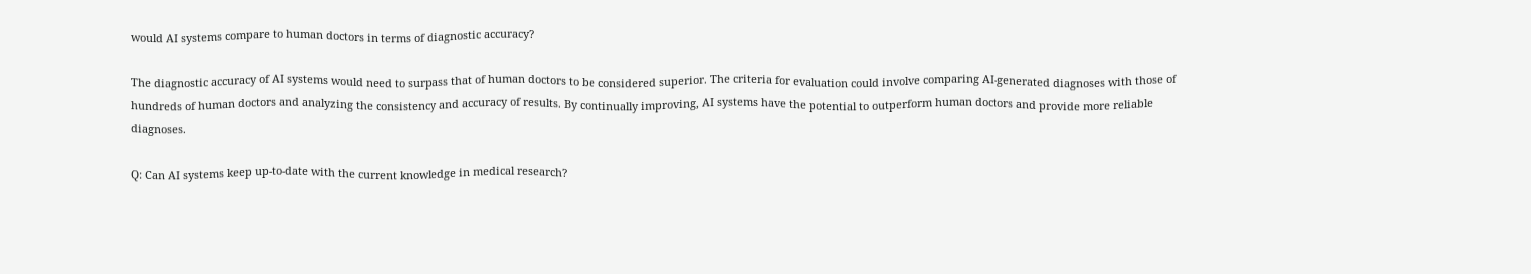would AI systems compare to human doctors in terms of diagnostic accuracy?

The diagnostic accuracy of AI systems would need to surpass that of human doctors to be considered superior. The criteria for evaluation could involve comparing AI-generated diagnoses with those of hundreds of human doctors and analyzing the consistency and accuracy of results. By continually improving, AI systems have the potential to outperform human doctors and provide more reliable diagnoses.

Q: Can AI systems keep up-to-date with the current knowledge in medical research?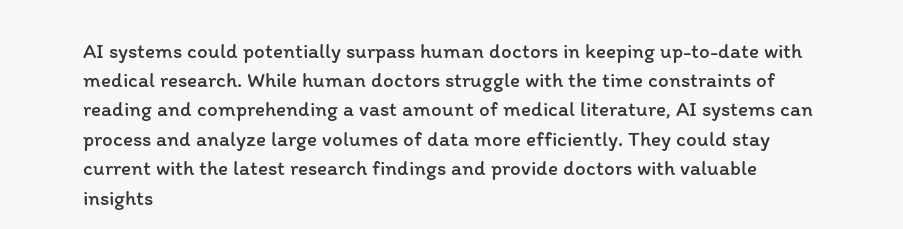AI systems could potentially surpass human doctors in keeping up-to-date with medical research. While human doctors struggle with the time constraints of reading and comprehending a vast amount of medical literature, AI systems can process and analyze large volumes of data more efficiently. They could stay current with the latest research findings and provide doctors with valuable insights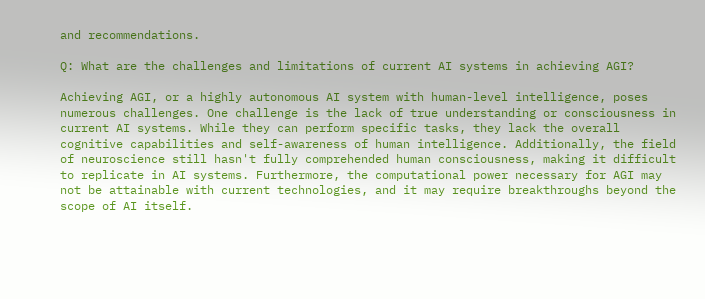and recommendations.

Q: What are the challenges and limitations of current AI systems in achieving AGI?

Achieving AGI, or a highly autonomous AI system with human-level intelligence, poses numerous challenges. One challenge is the lack of true understanding or consciousness in current AI systems. While they can perform specific tasks, they lack the overall cognitive capabilities and self-awareness of human intelligence. Additionally, the field of neuroscience still hasn't fully comprehended human consciousness, making it difficult to replicate in AI systems. Furthermore, the computational power necessary for AGI may not be attainable with current technologies, and it may require breakthroughs beyond the scope of AI itself.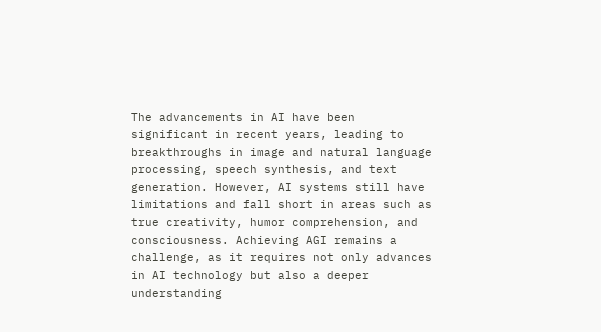The advancements in AI have been significant in recent years, leading to breakthroughs in image and natural language processing, speech synthesis, and text generation. However, AI systems still have limitations and fall short in areas such as true creativity, humor comprehension, and consciousness. Achieving AGI remains a challenge, as it requires not only advances in AI technology but also a deeper understanding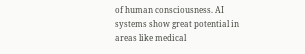of human consciousness. AI systems show great potential in areas like medical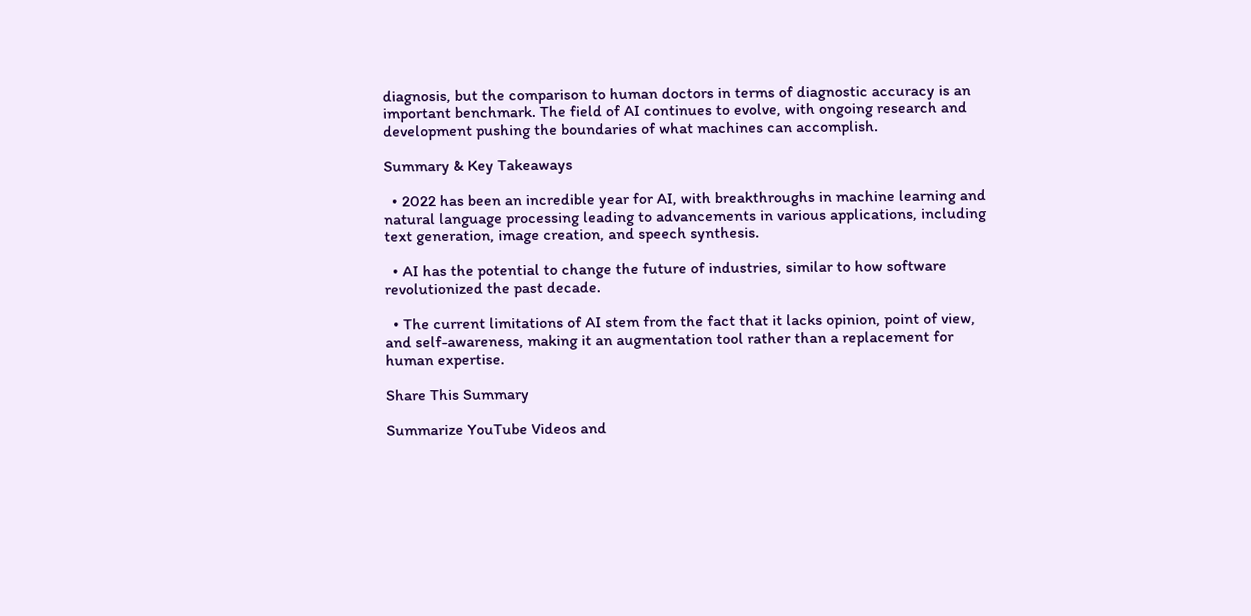diagnosis, but the comparison to human doctors in terms of diagnostic accuracy is an important benchmark. The field of AI continues to evolve, with ongoing research and development pushing the boundaries of what machines can accomplish.

Summary & Key Takeaways

  • 2022 has been an incredible year for AI, with breakthroughs in machine learning and natural language processing leading to advancements in various applications, including text generation, image creation, and speech synthesis.

  • AI has the potential to change the future of industries, similar to how software revolutionized the past decade.

  • The current limitations of AI stem from the fact that it lacks opinion, point of view, and self-awareness, making it an augmentation tool rather than a replacement for human expertise.

Share This Summary

Summarize YouTube Videos and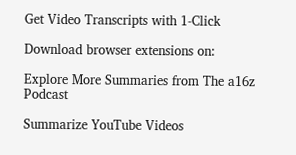Get Video Transcripts with 1-Click

Download browser extensions on:

Explore More Summaries from The a16z Podcast

Summarize YouTube Videos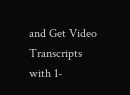and Get Video Transcripts with 1-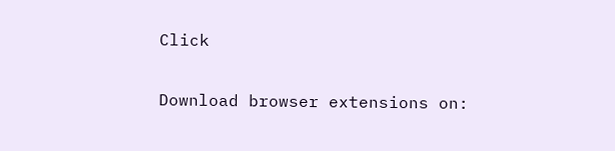Click

Download browser extensions on: